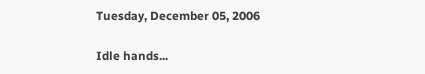Tuesday, December 05, 2006

Idle hands...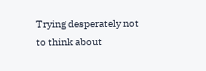Trying desperately not to think about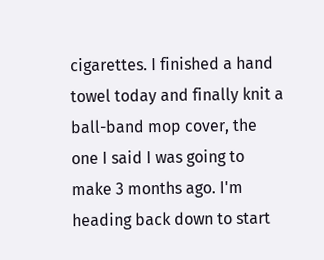cigarettes. I finished a hand towel today and finally knit a ball-band mop cover, the one I said I was going to make 3 months ago. I'm heading back down to start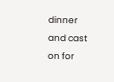dinner and cast on for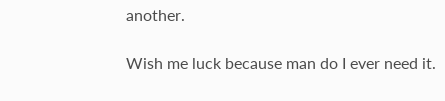another.

Wish me luck because man do I ever need it.